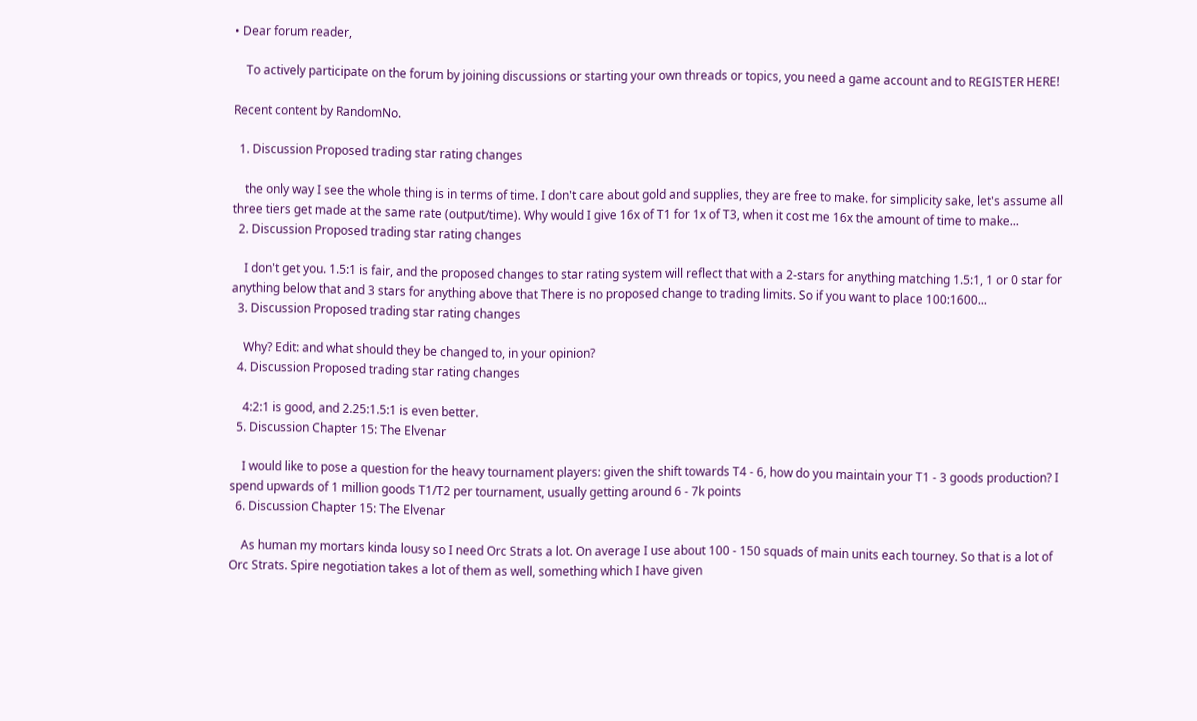• Dear forum reader,

    To actively participate on the forum by joining discussions or starting your own threads or topics, you need a game account and to REGISTER HERE!

Recent content by RandomNo.

  1. Discussion Proposed trading star rating changes

    the only way I see the whole thing is in terms of time. I don't care about gold and supplies, they are free to make. for simplicity sake, let's assume all three tiers get made at the same rate (output/time). Why would I give 16x of T1 for 1x of T3, when it cost me 16x the amount of time to make...
  2. Discussion Proposed trading star rating changes

    I don't get you. 1.5:1 is fair, and the proposed changes to star rating system will reflect that with a 2-stars for anything matching 1.5:1, 1 or 0 star for anything below that and 3 stars for anything above that There is no proposed change to trading limits. So if you want to place 100:1600...
  3. Discussion Proposed trading star rating changes

    Why? Edit: and what should they be changed to, in your opinion?
  4. Discussion Proposed trading star rating changes

    4:2:1 is good, and 2.25:1.5:1 is even better.
  5. Discussion Chapter 15: The Elvenar

    I would like to pose a question for the heavy tournament players: given the shift towards T4 - 6, how do you maintain your T1 - 3 goods production? I spend upwards of 1 million goods T1/T2 per tournament, usually getting around 6 - 7k points
  6. Discussion Chapter 15: The Elvenar

    As human my mortars kinda lousy so I need Orc Strats a lot. On average I use about 100 - 150 squads of main units each tourney. So that is a lot of Orc Strats. Spire negotiation takes a lot of them as well, something which I have given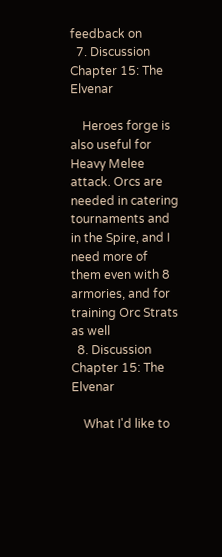feedback on
  7. Discussion Chapter 15: The Elvenar

    Heroes forge is also useful for Heavy Melee attack. Orcs are needed in catering tournaments and in the Spire, and I need more of them even with 8 armories, and for training Orc Strats as well
  8. Discussion Chapter 15: The Elvenar

    What I'd like to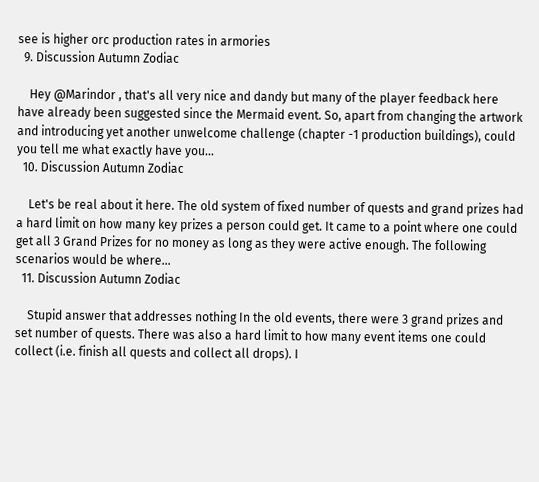see is higher orc production rates in armories
  9. Discussion Autumn Zodiac

    Hey @Marindor , that's all very nice and dandy but many of the player feedback here have already been suggested since the Mermaid event. So, apart from changing the artwork and introducing yet another unwelcome challenge (chapter -1 production buildings), could you tell me what exactly have you...
  10. Discussion Autumn Zodiac

    Let's be real about it here. The old system of fixed number of quests and grand prizes had a hard limit on how many key prizes a person could get. It came to a point where one could get all 3 Grand Prizes for no money as long as they were active enough. The following scenarios would be where...
  11. Discussion Autumn Zodiac

    Stupid answer that addresses nothing In the old events, there were 3 grand prizes and set number of quests. There was also a hard limit to how many event items one could collect (i.e. finish all quests and collect all drops). I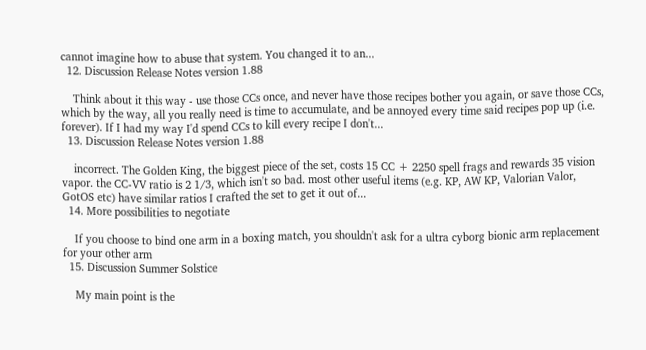cannot imagine how to abuse that system. You changed it to an...
  12. Discussion Release Notes version 1.88

    Think about it this way - use those CCs once, and never have those recipes bother you again, or save those CCs, which by the way, all you really need is time to accumulate, and be annoyed every time said recipes pop up (i.e. forever). If I had my way I'd spend CCs to kill every recipe I don't...
  13. Discussion Release Notes version 1.88

    incorrect. The Golden King, the biggest piece of the set, costs 15 CC + 2250 spell frags and rewards 35 vision vapor. the CC-VV ratio is 2 1/3, which isn't so bad. most other useful items (e.g. KP, AW KP, Valorian Valor, GotOS etc) have similar ratios I crafted the set to get it out of...
  14. More possibilities to negotiate

    If you choose to bind one arm in a boxing match, you shouldn't ask for a ultra cyborg bionic arm replacement for your other arm
  15. Discussion Summer Solstice

    My main point is the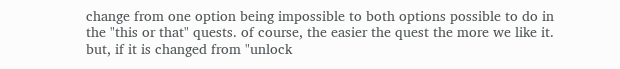change from one option being impossible to both options possible to do in the "this or that" quests. of course, the easier the quest the more we like it. but, if it is changed from "unlock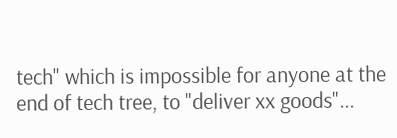tech" which is impossible for anyone at the end of tech tree, to "deliver xx goods"...